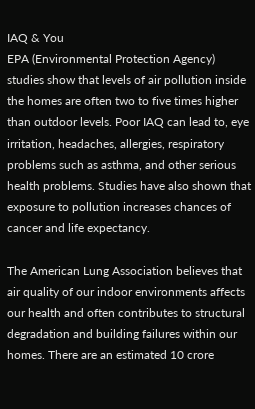IAQ & You
EPA (Environmental Protection Agency) studies show that levels of air pollution inside the homes are often two to five times higher than outdoor levels. Poor IAQ can lead to, eye irritation, headaches, allergies, respiratory problems such as asthma, and other serious health problems. Studies have also shown that exposure to pollution increases chances of cancer and life expectancy.

The American Lung Association believes that air quality of our indoor environments affects our health and often contributes to structural degradation and building failures within our homes. There are an estimated 10 crore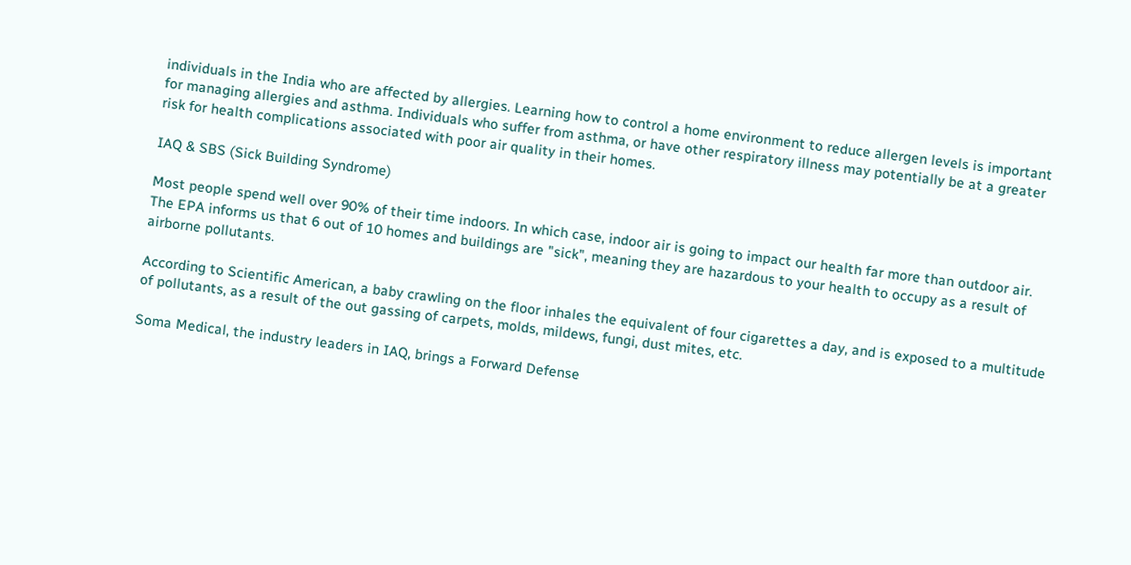individuals in the India who are affected by allergies. Learning how to control a home environment to reduce allergen levels is important for managing allergies and asthma. Individuals who suffer from asthma, or have other respiratory illness may potentially be at a greater risk for health complications associated with poor air quality in their homes.

IAQ & SBS (Sick Building Syndrome)

Most people spend well over 90% of their time indoors. In which case, indoor air is going to impact our health far more than outdoor air. The EPA informs us that 6 out of 10 homes and buildings are "sick", meaning they are hazardous to your health to occupy as a result of airborne pollutants.

According to Scientific American, a baby crawling on the floor inhales the equivalent of four cigarettes a day, and is exposed to a multitude of pollutants, as a result of the out gassing of carpets, molds, mildews, fungi, dust mites, etc.

Soma Medical, the industry leaders in IAQ, brings a Forward Defense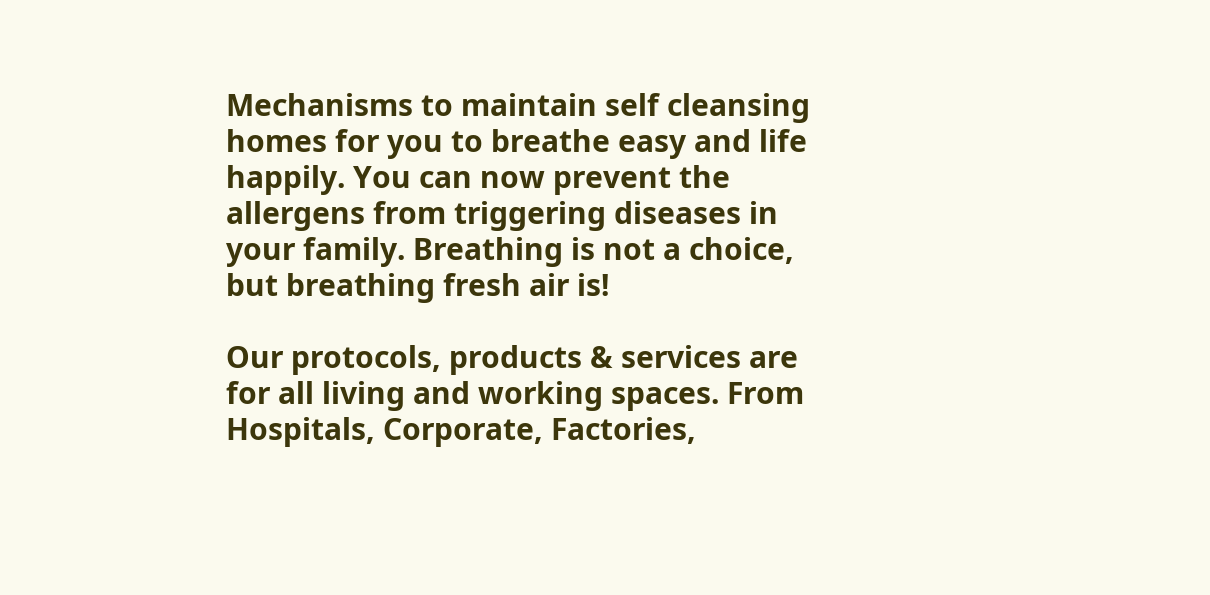Mechanisms to maintain self cleansing homes for you to breathe easy and life happily. You can now prevent the allergens from triggering diseases in your family. Breathing is not a choice, but breathing fresh air is!

Our protocols, products & services are for all living and working spaces. From Hospitals, Corporate, Factories,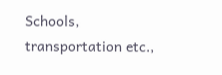Schools, transportation etc.,